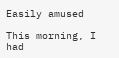Easily amused

This morning, I had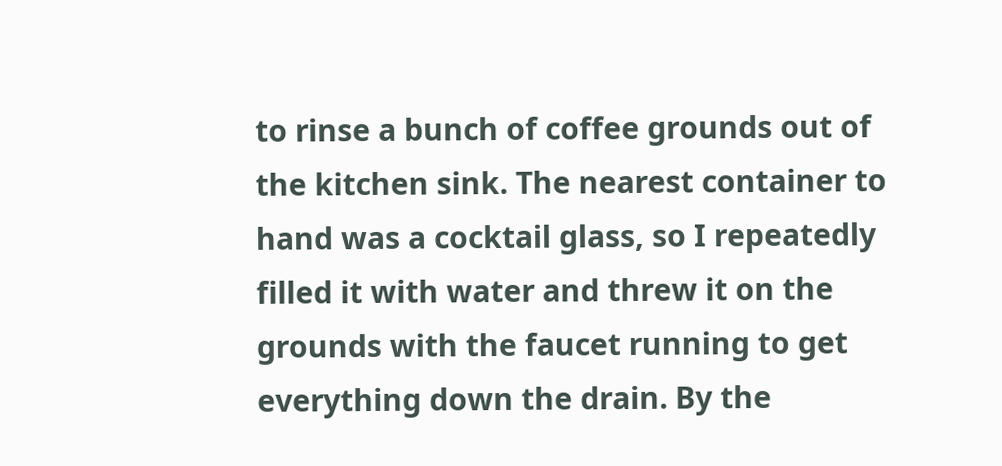to rinse a bunch of coffee grounds out of the kitchen sink. The nearest container to hand was a cocktail glass, so I repeatedly filled it with water and threw it on the grounds with the faucet running to get everything down the drain. By the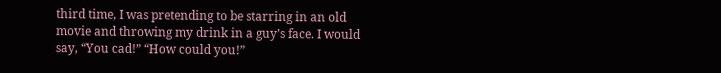third time, I was pretending to be starring in an old movie and throwing my drink in a guy’s face. I would say, “You cad!” “How could you!”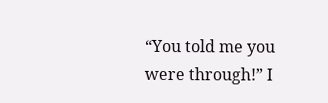“You told me you were through!” I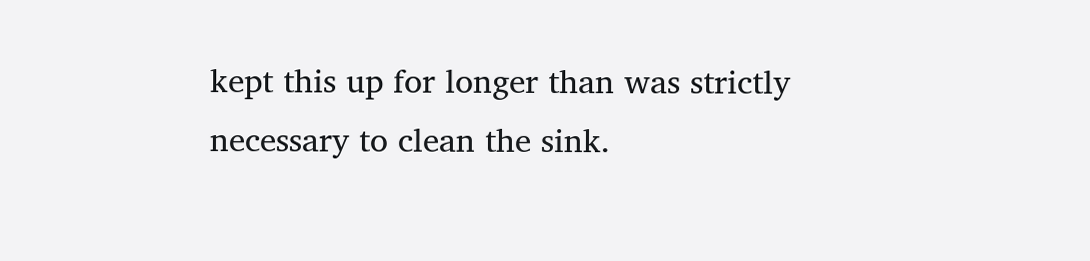kept this up for longer than was strictly necessary to clean the sink.